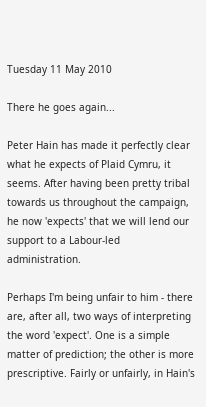Tuesday 11 May 2010

There he goes again...

Peter Hain has made it perfectly clear what he expects of Plaid Cymru, it seems. After having been pretty tribal towards us throughout the campaign, he now 'expects' that we will lend our support to a Labour-led administration.

Perhaps I'm being unfair to him - there are, after all, two ways of interpreting the word 'expect'. One is a simple matter of prediction; the other is more prescriptive. Fairly or unfairly, in Hain's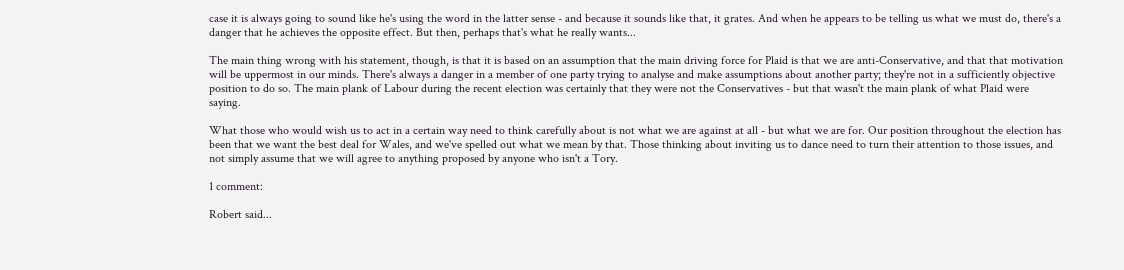case it is always going to sound like he's using the word in the latter sense - and because it sounds like that, it grates. And when he appears to be telling us what we must do, there's a danger that he achieves the opposite effect. But then, perhaps that's what he really wants...

The main thing wrong with his statement, though, is that it is based on an assumption that the main driving force for Plaid is that we are anti-Conservative, and that that motivation will be uppermost in our minds. There's always a danger in a member of one party trying to analyse and make assumptions about another party; they're not in a sufficiently objective position to do so. The main plank of Labour during the recent election was certainly that they were not the Conservatives - but that wasn't the main plank of what Plaid were saying.

What those who would wish us to act in a certain way need to think carefully about is not what we are against at all - but what we are for. Our position throughout the election has been that we want the best deal for Wales, and we've spelled out what we mean by that. Those thinking about inviting us to dance need to turn their attention to those issues, and not simply assume that we will agree to anything proposed by anyone who isn't a Tory.

1 comment:

Robert said...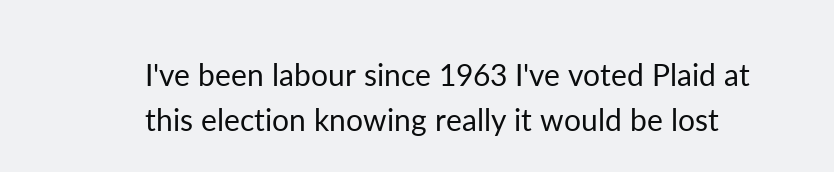I've been labour since 1963 I've voted Plaid at this election knowing really it would be lost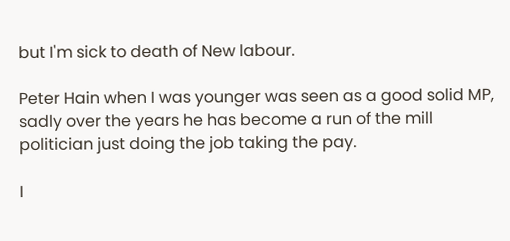but I'm sick to death of New labour.

Peter Hain when I was younger was seen as a good solid MP, sadly over the years he has become a run of the mill politician just doing the job taking the pay.

I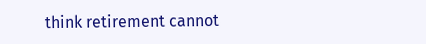think retirement cannot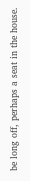be long off, perhaps a seat in the house.